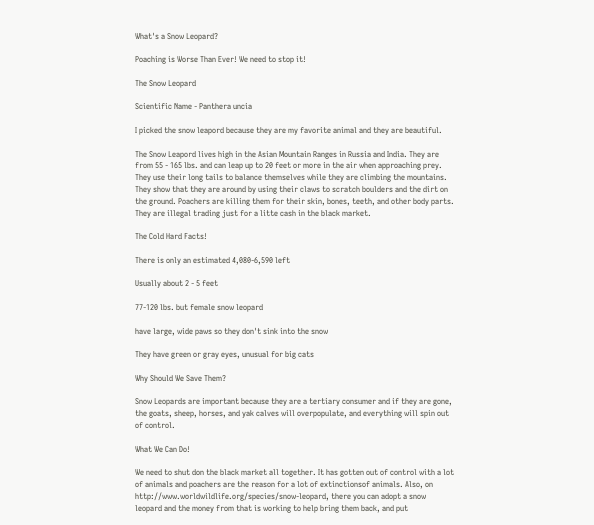What's a Snow Leopard?

Poaching is Worse Than Ever! We need to stop it!

The Snow Leopard

Scientific Name - Panthera uncia

I picked the snow leapord because they are my favorite animal and they are beautiful.

The Snow Leapord lives high in the Asian Mountain Ranges in Russia and India. They are from 55 - 165 lbs. and can leap up to 20 feet or more in the air when approaching prey. They use their long tails to balance themselves while they are climbing the mountains. They show that they are around by using their claws to scratch boulders and the dirt on the ground. Poachers are killing them for their skin, bones, teeth, and other body parts. They are illegal trading just for a litte cash in the black market.

The Cold Hard Facts!

There is only an estimated 4,080-6,590 left

Usually about 2 - 5 feet

77-120 lbs. but female snow leopard

have large, wide paws so they don't sink into the snow

They have green or gray eyes, unusual for big cats

Why Should We Save Them?

Snow Leopards are important because they are a tertiary consumer and if they are gone, the goats, sheep, horses, and yak calves will overpopulate, and everything will spin out of control.

What We Can Do!

We need to shut don the black market all together. It has gotten out of control with a lot of animals and poachers are the reason for a lot of extinctionsof animals. Also, on http://www.worldwildlife.org/species/snow-leopard, there you can adopt a snow leopard and the money from that is working to help bring them back, and put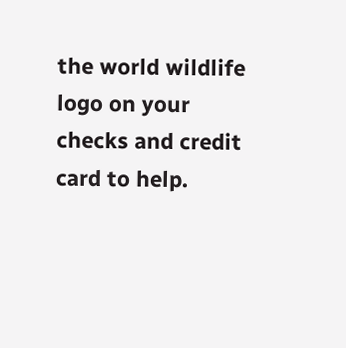the world wildlife logo on your checks and credit card to help.